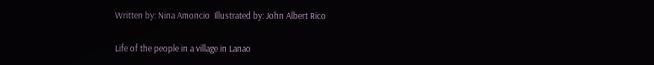Written by: Nina Amoncio  Illustrated by: John Albert Rico

Life of the people in a village in Lanao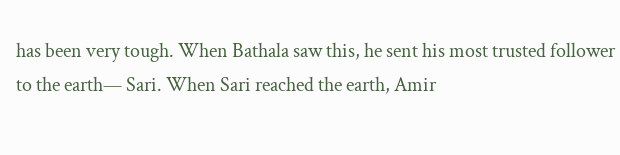has been very tough. When Bathala saw this, he sent his most trusted follower to the earth— Sari. When Sari reached the earth, Amir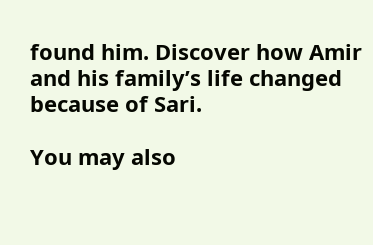found him. Discover how Amir and his family’s life changed because of Sari.

You may also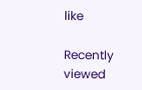like

Recently viewed